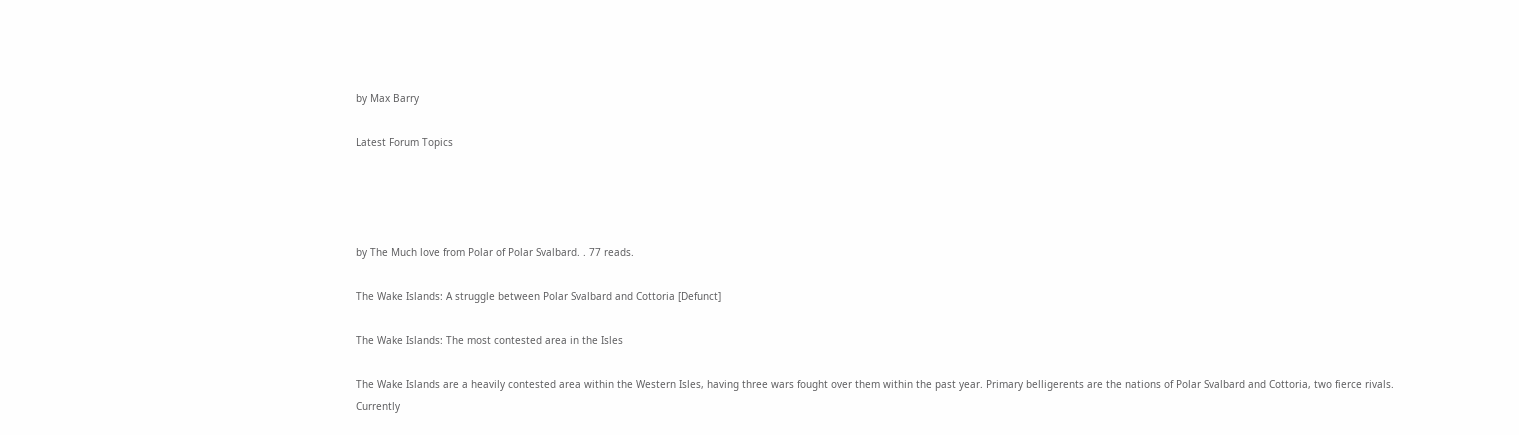by Max Barry

Latest Forum Topics




by The Much love from Polar of Polar Svalbard. . 77 reads.

The Wake Islands: A struggle between Polar Svalbard and Cottoria [Defunct]

The Wake Islands: The most contested area in the Isles

The Wake Islands are a heavily contested area within the Western Isles, having three wars fought over them within the past year. Primary belligerents are the nations of Polar Svalbard and Cottoria, two fierce rivals. Currently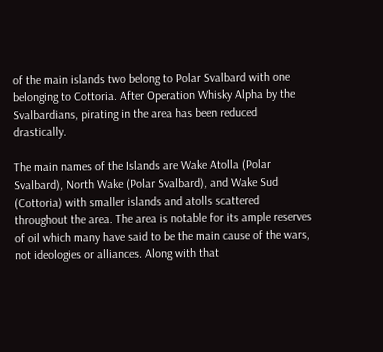of the main islands two belong to Polar Svalbard with one belonging to Cottoria. After Operation Whisky Alpha by the Svalbardians, pirating in the area has been reduced drastically.

The main names of the Islands are Wake Atolla (Polar Svalbard), North Wake (Polar Svalbard), and Wake Sud (Cottoria) with smaller islands and atolls scattered throughout the area. The area is notable for its ample reserves of oil which many have said to be the main cause of the wars, not ideologies or alliances. Along with that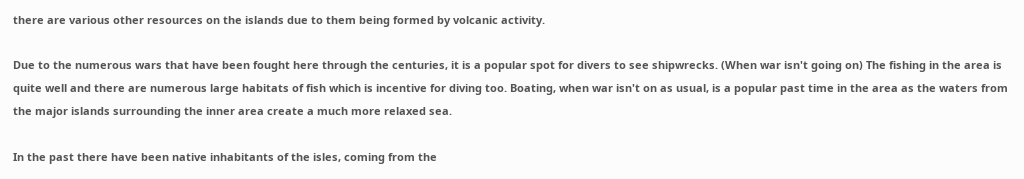there are various other resources on the islands due to them being formed by volcanic activity.

Due to the numerous wars that have been fought here through the centuries, it is a popular spot for divers to see shipwrecks. (When war isn't going on) The fishing in the area is quite well and there are numerous large habitats of fish which is incentive for diving too. Boating, when war isn't on as usual, is a popular past time in the area as the waters from the major islands surrounding the inner area create a much more relaxed sea.

In the past there have been native inhabitants of the isles, coming from the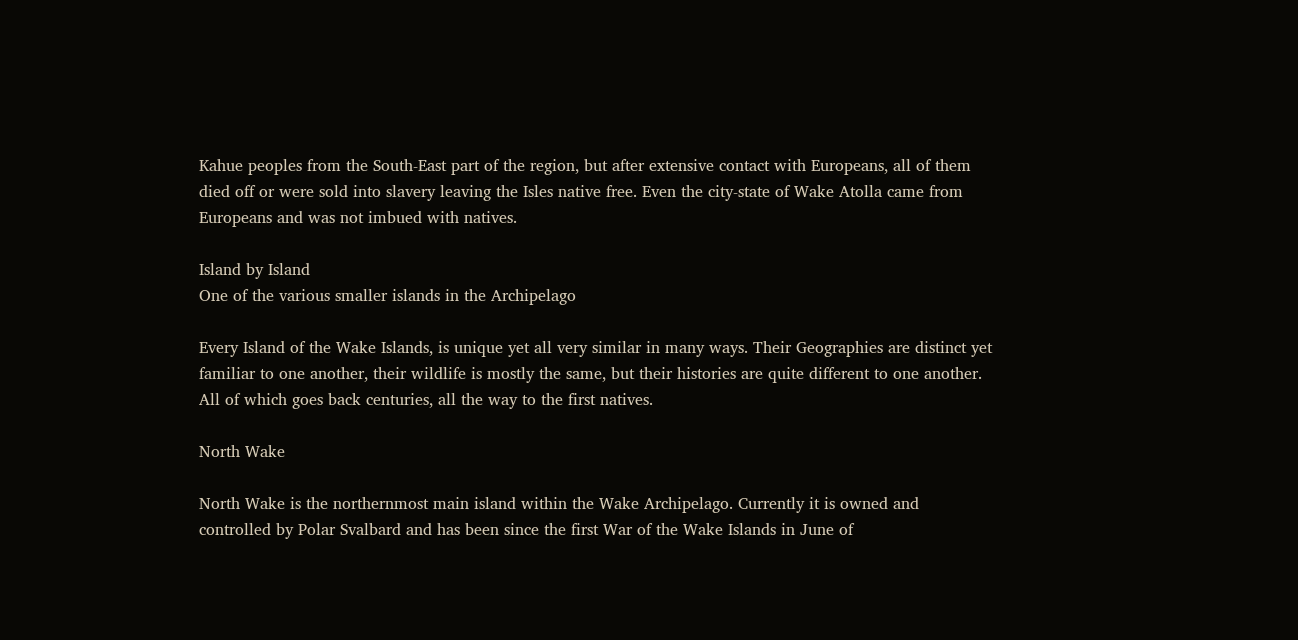Kahue peoples from the South-East part of the region, but after extensive contact with Europeans, all of them died off or were sold into slavery leaving the Isles native free. Even the city-state of Wake Atolla came from Europeans and was not imbued with natives.

Island by Island
One of the various smaller islands in the Archipelago

Every Island of the Wake Islands, is unique yet all very similar in many ways. Their Geographies are distinct yet familiar to one another, their wildlife is mostly the same, but their histories are quite different to one another. All of which goes back centuries, all the way to the first natives.

North Wake

North Wake is the northernmost main island within the Wake Archipelago. Currently it is owned and controlled by Polar Svalbard and has been since the first War of the Wake Islands in June of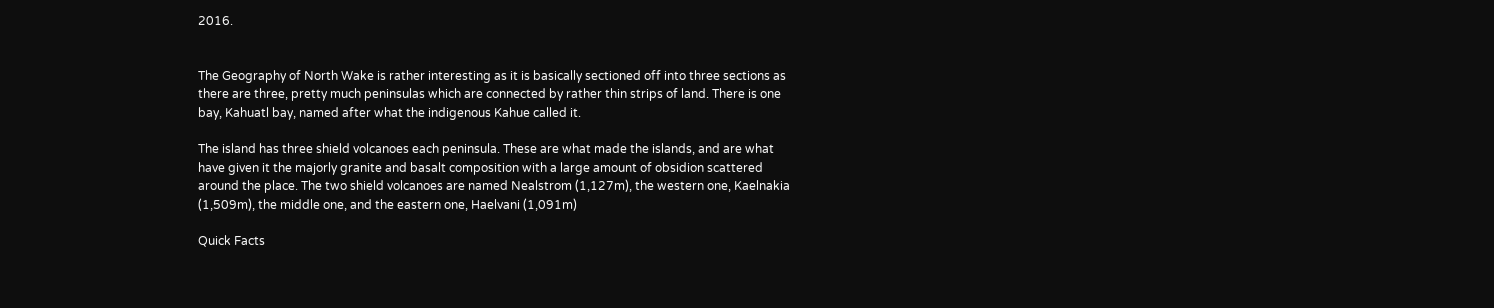2016.


The Geography of North Wake is rather interesting as it is basically sectioned off into three sections as there are three, pretty much peninsulas which are connected by rather thin strips of land. There is one bay, Kahuatl bay, named after what the indigenous Kahue called it.

The island has three shield volcanoes each peninsula. These are what made the islands, and are what have given it the majorly granite and basalt composition with a large amount of obsidion scattered around the place. The two shield volcanoes are named Nealstrom (1,127m), the western one, Kaelnakia (1,509m), the middle one, and the eastern one, Haelvani (1,091m)

Quick Facts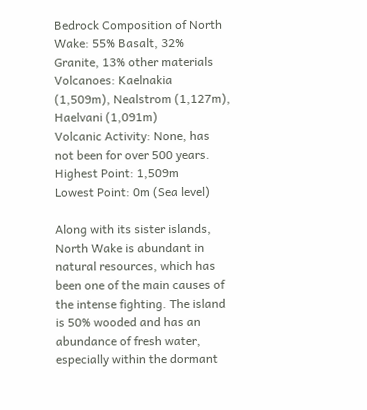Bedrock Composition of North Wake: 55% Basalt, 32% Granite, 13% other materials
Volcanoes: Kaelnakia (1,509m), Nealstrom (1,127m), Haelvani (1,091m)
Volcanic Activity: None, has not been for over 500 years.
Highest Point: 1,509m
Lowest Point: 0m (Sea level)

Along with its sister islands, North Wake is abundant in natural resources, which has been one of the main causes of the intense fighting. The island is 50% wooded and has an abundance of fresh water, especially within the dormant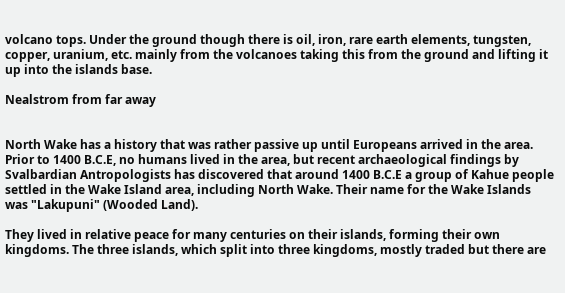volcano tops. Under the ground though there is oil, iron, rare earth elements, tungsten, copper, uranium, etc. mainly from the volcanoes taking this from the ground and lifting it up into the islands base.

Nealstrom from far away


North Wake has a history that was rather passive up until Europeans arrived in the area. Prior to 1400 B.C.E, no humans lived in the area, but recent archaeological findings by Svalbardian Antropologists has discovered that around 1400 B.C.E a group of Kahue people settled in the Wake Island area, including North Wake. Their name for the Wake Islands was "Lakupuni" (Wooded Land).

They lived in relative peace for many centuries on their islands, forming their own kingdoms. The three islands, which split into three kingdoms, mostly traded but there are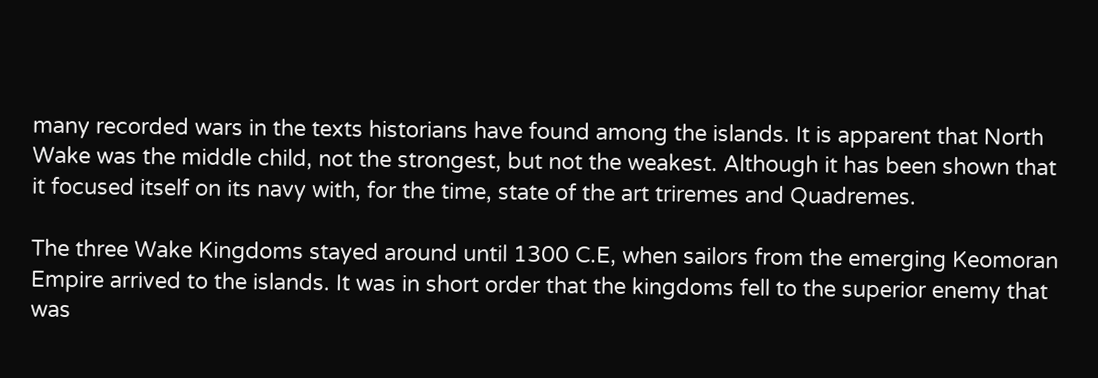many recorded wars in the texts historians have found among the islands. It is apparent that North Wake was the middle child, not the strongest, but not the weakest. Although it has been shown that it focused itself on its navy with, for the time, state of the art triremes and Quadremes.

The three Wake Kingdoms stayed around until 1300 C.E, when sailors from the emerging Keomoran Empire arrived to the islands. It was in short order that the kingdoms fell to the superior enemy that was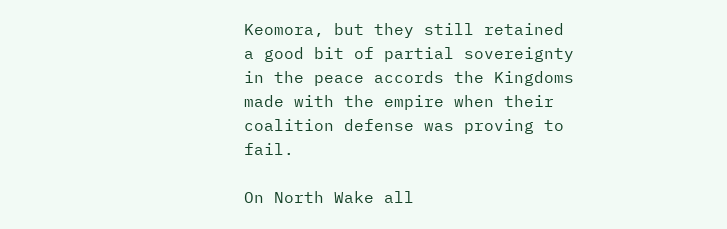Keomora, but they still retained a good bit of partial sovereignty in the peace accords the Kingdoms made with the empire when their coalition defense was proving to fail.

On North Wake all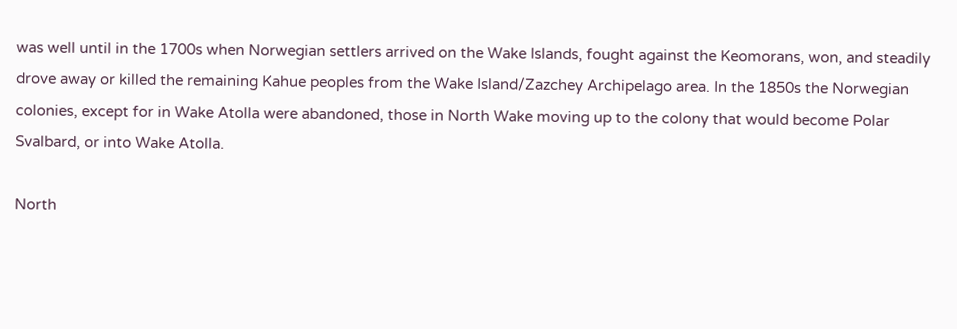was well until in the 1700s when Norwegian settlers arrived on the Wake Islands, fought against the Keomorans, won, and steadily drove away or killed the remaining Kahue peoples from the Wake Island/Zazchey Archipelago area. In the 1850s the Norwegian colonies, except for in Wake Atolla were abandoned, those in North Wake moving up to the colony that would become Polar Svalbard, or into Wake Atolla.

North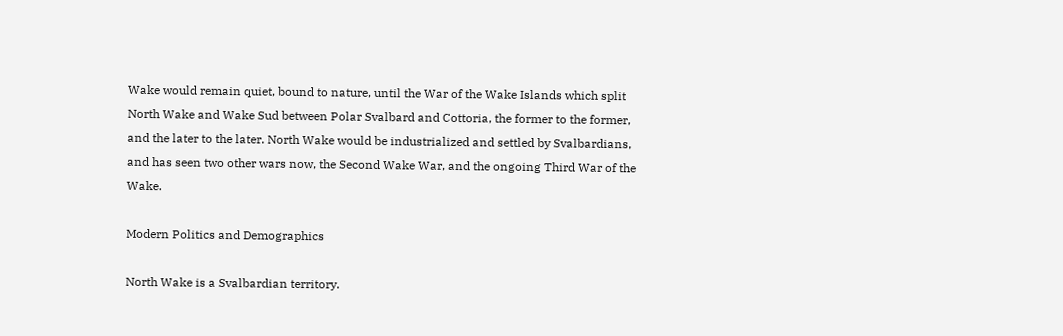Wake would remain quiet, bound to nature, until the War of the Wake Islands which split North Wake and Wake Sud between Polar Svalbard and Cottoria, the former to the former, and the later to the later. North Wake would be industrialized and settled by Svalbardians, and has seen two other wars now, the Second Wake War, and the ongoing Third War of the Wake.

Modern Politics and Demographics

North Wake is a Svalbardian territory.